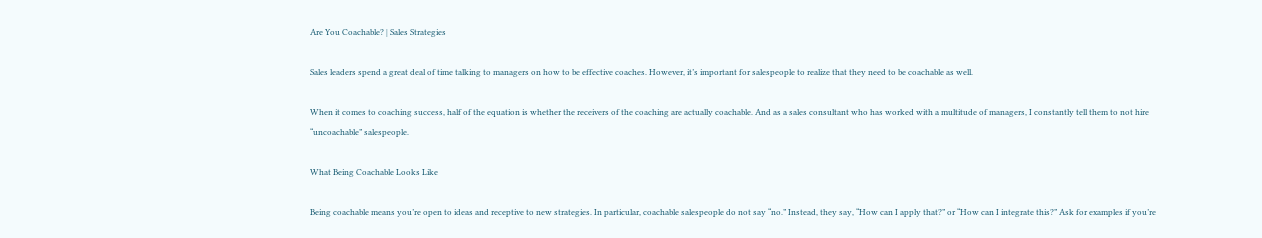Are You Coachable? | Sales Strategies

Sales leaders spend a great deal of time talking to managers on how to be effective coaches. However, it’s important for salespeople to realize that they need to be coachable as well.

When it comes to coaching success, half of the equation is whether the receivers of the coaching are actually coachable. And as a sales consultant who has worked with a multitude of managers, I constantly tell them to not hire “uncoachable” salespeople.

What Being Coachable Looks Like

Being coachable means you’re open to ideas and receptive to new strategies. In particular, coachable salespeople do not say “no.” Instead, they say, “How can I apply that?” or “How can I integrate this?” Ask for examples if you’re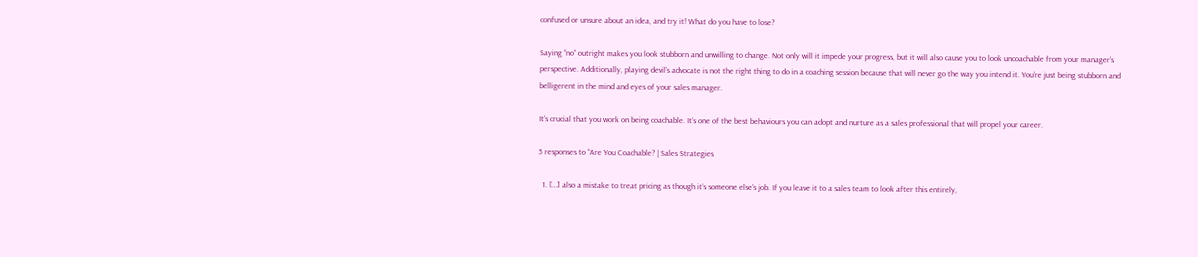confused or unsure about an idea, and try it! What do you have to lose?

Saying “no” outright makes you look stubborn and unwilling to change. Not only will it impede your progress, but it will also cause you to look uncoachable from your manager’s perspective. Additionally, playing devil’s advocate is not the right thing to do in a coaching session because that will never go the way you intend it. You’re just being stubborn and belligerent in the mind and eyes of your sales manager.

It’s crucial that you work on being coachable. It’s one of the best behaviours you can adopt and nurture as a sales professional that will propel your career.

5 responses to “Are You Coachable? | Sales Strategies

  1. […] also a mistake to treat pricing as though it’s someone else’s job. If you leave it to a sales team to look after this entirely,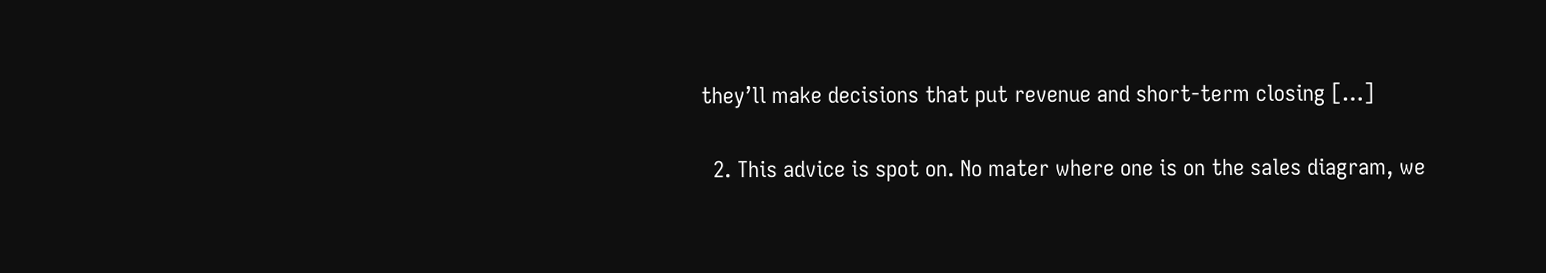they’ll make decisions that put revenue and short-term closing […]

  2. This advice is spot on. No mater where one is on the sales diagram, we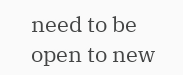need to be open to new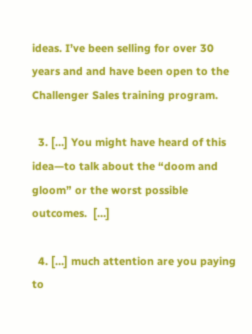ideas. I’ve been selling for over 30 years and and have been open to the Challenger Sales training program.

  3. […] You might have heard of this idea—to talk about the “doom and gloom” or the worst possible outcomes.  […]

  4. […] much attention are you paying to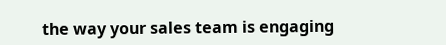the way your sales team is engaging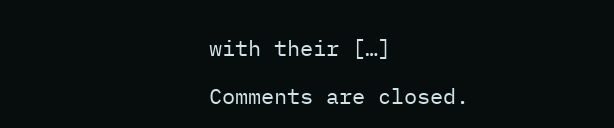with their […]

Comments are closed.